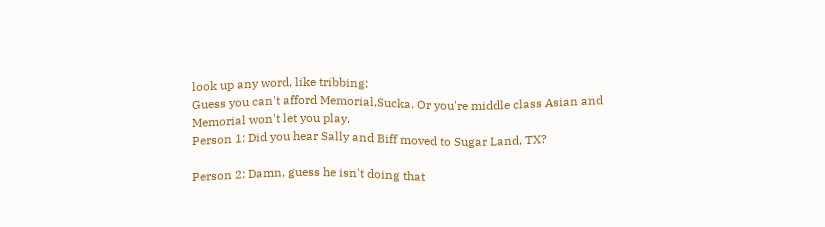look up any word, like tribbing:
Guess you can't afford Memorial,Sucka. Or you're middle class Asian and Memorial won't let you play.
Person 1: Did you hear Sally and Biff moved to Sugar Land, TX?

Person 2: Damn, guess he isn't doing that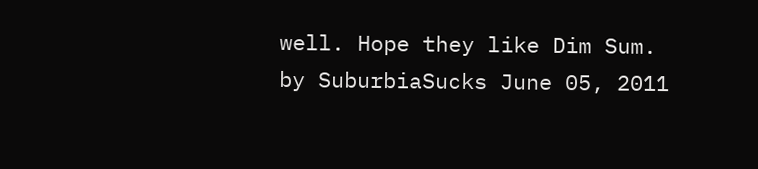well. Hope they like Dim Sum.
by SuburbiaSucks June 05, 2011